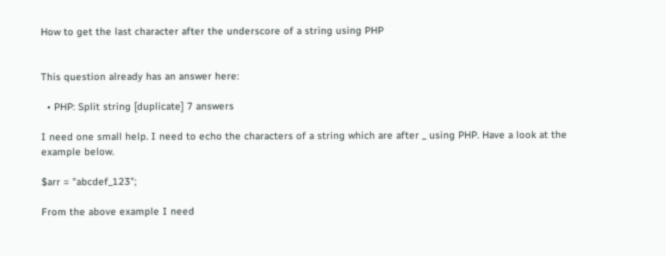How to get the last character after the underscore of a string using PHP


This question already has an answer here:

  • PHP: Split string [duplicate] 7 answers

I need one small help. I need to echo the characters of a string which are after _ using PHP. Have a look at the example below.

$arr = "abcdef_123";

From the above example I need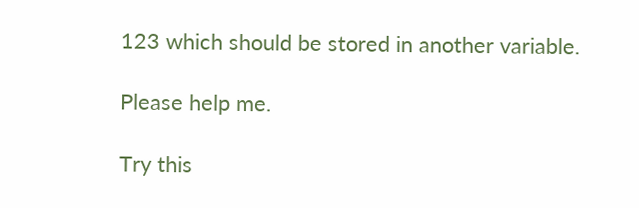123 which should be stored in another variable.

Please help me.

Try this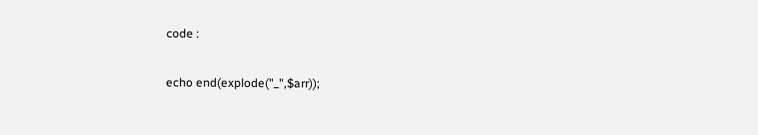code :

echo end(explode("_",$arr));